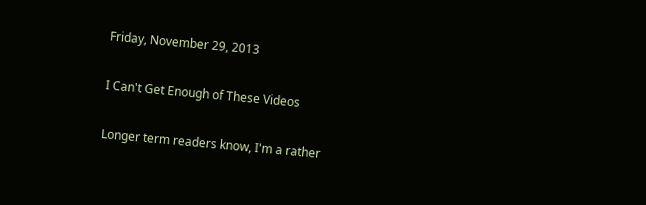Friday, November 29, 2013

I Can't Get Enough of These Videos

Longer term readers know, I'm a rather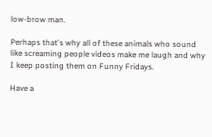low-brow man.

Perhaps that's why all of these animals who sound like screaming people videos make me laugh and why I keep posting them on Funny Fridays.

Have a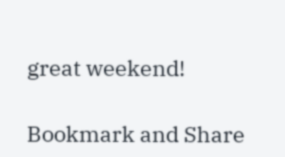great weekend!

Bookmark and Share